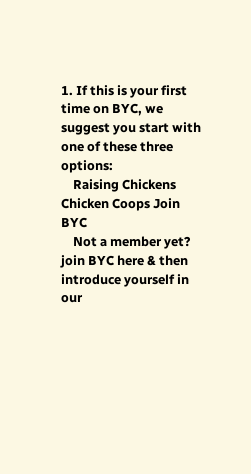1. If this is your first time on BYC, we suggest you start with one of these three options:
    Raising Chickens Chicken Coops Join BYC
    Not a member yet? join BYC here & then introduce yourself in our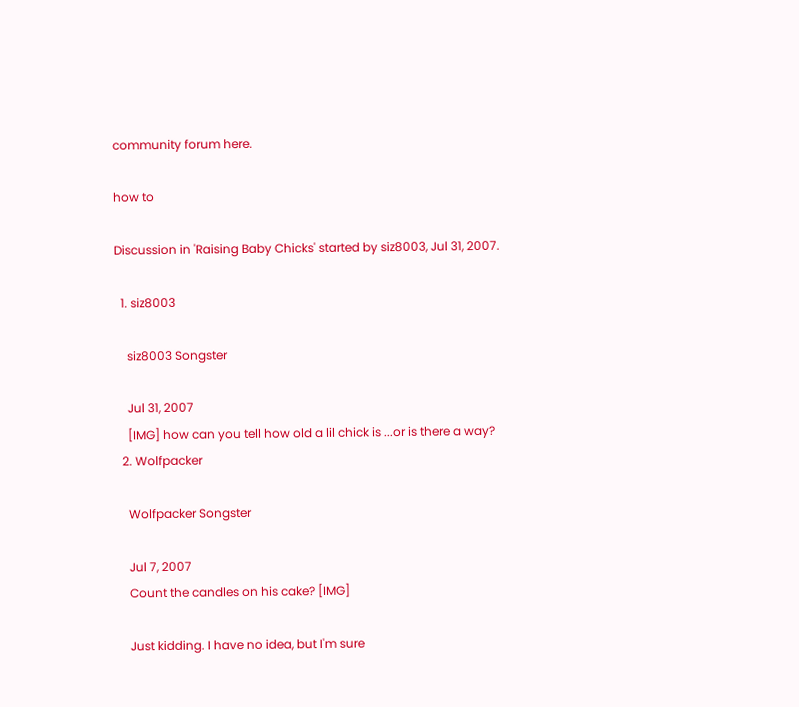community forum here.

how to

Discussion in 'Raising Baby Chicks' started by siz8003, Jul 31, 2007.

  1. siz8003

    siz8003 Songster

    Jul 31, 2007
    [IMG] how can you tell how old a lil chick is ...or is there a way?
  2. Wolfpacker

    Wolfpacker Songster

    Jul 7, 2007
    Count the candles on his cake? [IMG]

    Just kidding. I have no idea, but I'm sure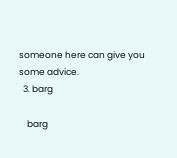someone here can give you some advice.
  3. barg

    barg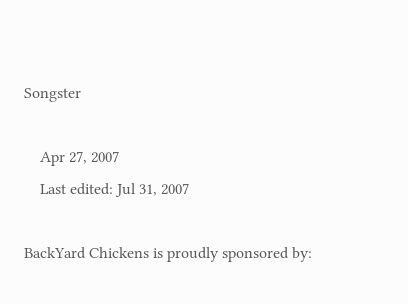Songster

    Apr 27, 2007
    Last edited: Jul 31, 2007

BackYard Chickens is proudly sponsored by: